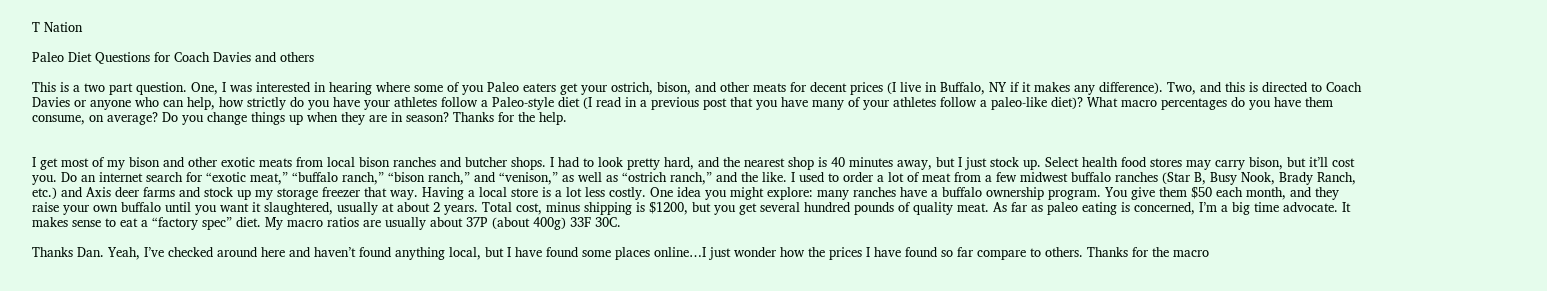T Nation

Paleo Diet Questions for Coach Davies and others

This is a two part question. One, I was interested in hearing where some of you Paleo eaters get your ostrich, bison, and other meats for decent prices (I live in Buffalo, NY if it makes any difference). Two, and this is directed to Coach Davies or anyone who can help, how strictly do you have your athletes follow a Paleo-style diet (I read in a previous post that you have many of your athletes follow a paleo-like diet)? What macro percentages do you have them consume, on average? Do you change things up when they are in season? Thanks for the help.


I get most of my bison and other exotic meats from local bison ranches and butcher shops. I had to look pretty hard, and the nearest shop is 40 minutes away, but I just stock up. Select health food stores may carry bison, but it’ll cost you. Do an internet search for “exotic meat,” “buffalo ranch,” “bison ranch,” and “venison,” as well as “ostrich ranch,” and the like. I used to order a lot of meat from a few midwest buffalo ranches (Star B, Busy Nook, Brady Ranch, etc.) and Axis deer farms and stock up my storage freezer that way. Having a local store is a lot less costly. One idea you might explore: many ranches have a buffalo ownership program. You give them $50 each month, and they raise your own buffalo until you want it slaughtered, usually at about 2 years. Total cost, minus shipping is $1200, but you get several hundred pounds of quality meat. As far as paleo eating is concerned, I’m a big time advocate. It makes sense to eat a “factory spec” diet. My macro ratios are usually about 37P (about 400g) 33F 30C.

Thanks Dan. Yeah, I’ve checked around here and haven’t found anything local, but I have found some places online…I just wonder how the prices I have found so far compare to others. Thanks for the macro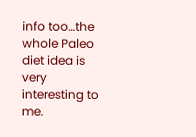info too…the whole Paleo diet idea is very interesting to me.